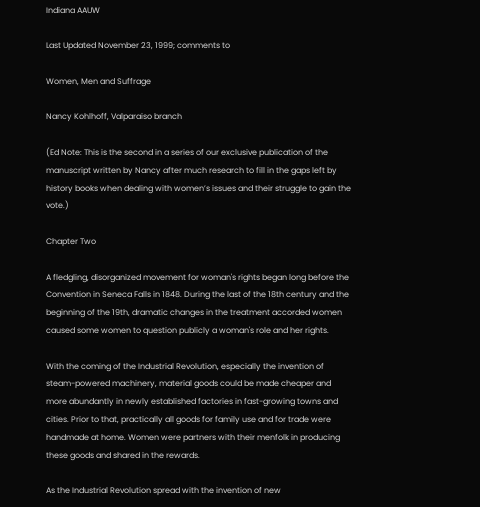Indiana AAUW

Last Updated November 23, 1999; comments to

Women, Men and Suffrage

Nancy Kohlhoff, Valparaiso branch

(Ed Note: This is the second in a series of our exclusive publication of the manuscript written by Nancy after much research to fill in the gaps left by history books when dealing with women’s issues and their struggle to gain the vote.)

Chapter Two

A fledgling, disorganized movement for woman's rights began long before the Convention in Seneca Falls in 1848. During the last of the 18th century and the beginning of the 19th, dramatic changes in the treatment accorded women caused some women to question publicly a woman's role and her rights.

With the coming of the Industrial Revolution, especially the invention of steam-powered machinery, material goods could be made cheaper and more abundantly in newly established factories in fast-growing towns and cities. Prior to that, practically all goods for family use and for trade were handmade at home. Women were partners with their menfolk in producing these goods and shared in the rewards.

As the Industrial Revolution spread with the invention of new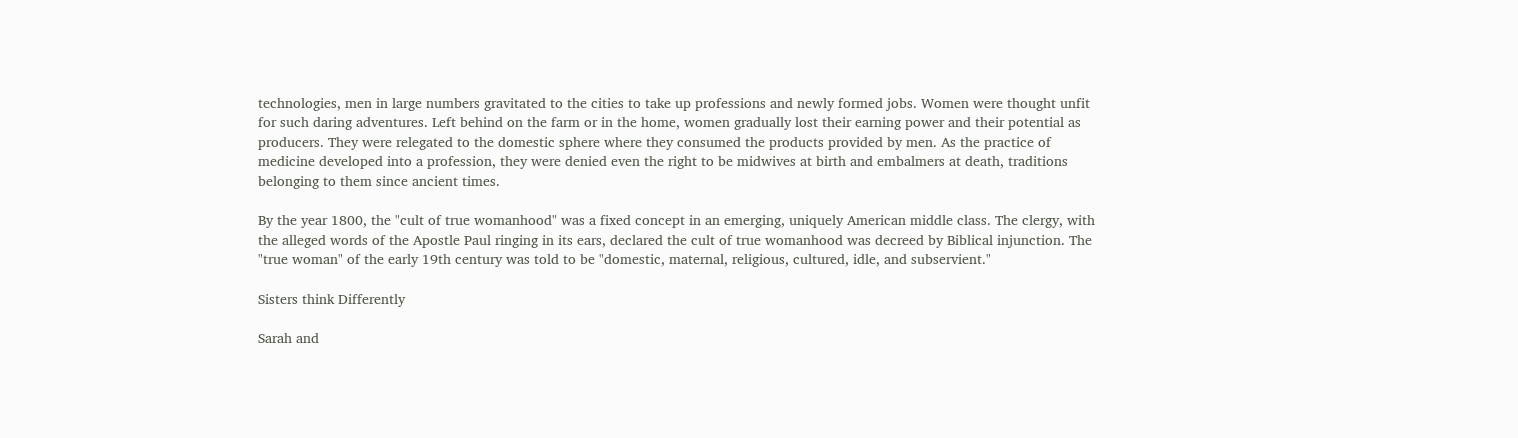technologies, men in large numbers gravitated to the cities to take up professions and newly formed jobs. Women were thought unfit for such daring adventures. Left behind on the farm or in the home, women gradually lost their earning power and their potential as producers. They were relegated to the domestic sphere where they consumed the products provided by men. As the practice of medicine developed into a profession, they were denied even the right to be midwives at birth and embalmers at death, traditions belonging to them since ancient times.

By the year 1800, the "cult of true womanhood" was a fixed concept in an emerging, uniquely American middle class. The clergy, with the alleged words of the Apostle Paul ringing in its ears, declared the cult of true womanhood was decreed by Biblical injunction. The "true woman" of the early 19th century was told to be "domestic, maternal, religious, cultured, idle, and subservient."

Sisters think Differently

Sarah and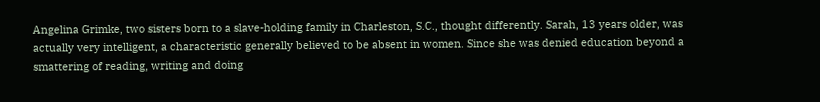Angelina Grimke, two sisters born to a slave-holding family in Charleston, S.C., thought differently. Sarah, 13 years older, was actually very intelligent, a characteristic generally believed to be absent in women. Since she was denied education beyond a smattering of reading, writing and doing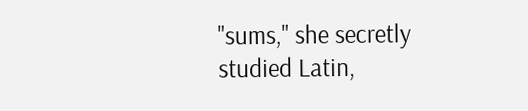"sums," she secretly studied Latin,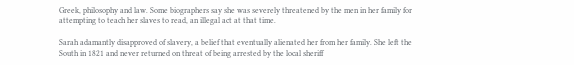Greek, philosophy and law. Some biographers say she was severely threatened by the men in her family for attempting to teach her slaves to read, an illegal act at that time.

Sarah adamantly disapproved of slavery, a belief that eventually alienated her from her family. She left the South in 1821 and never returned on threat of being arrested by the local sheriff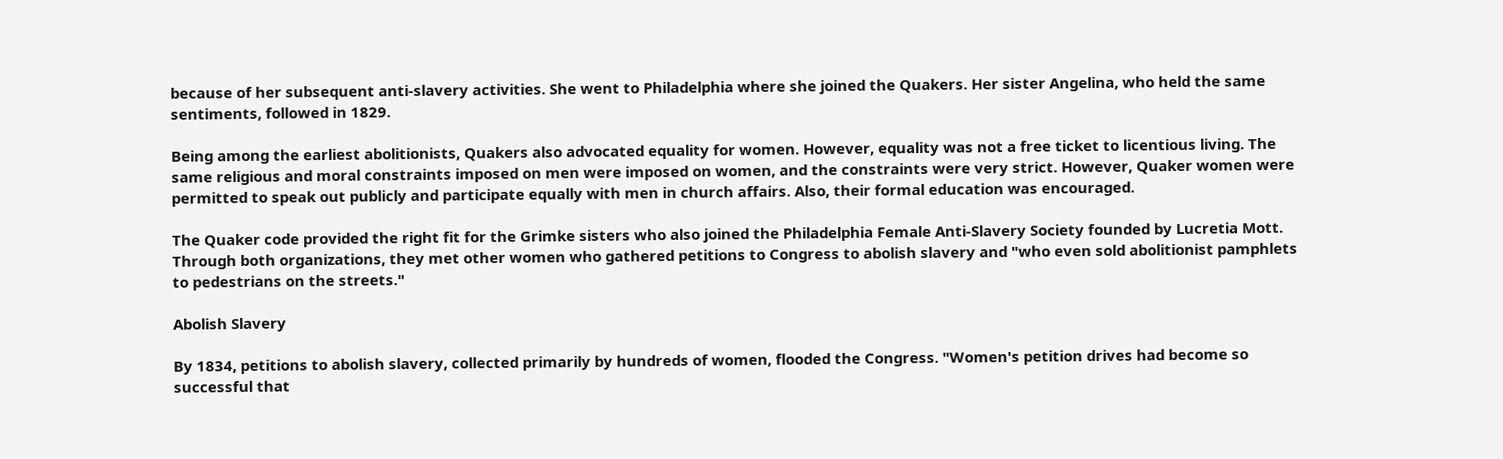because of her subsequent anti-slavery activities. She went to Philadelphia where she joined the Quakers. Her sister Angelina, who held the same sentiments, followed in 1829.

Being among the earliest abolitionists, Quakers also advocated equality for women. However, equality was not a free ticket to licentious living. The same religious and moral constraints imposed on men were imposed on women, and the constraints were very strict. However, Quaker women were permitted to speak out publicly and participate equally with men in church affairs. Also, their formal education was encouraged.

The Quaker code provided the right fit for the Grimke sisters who also joined the Philadelphia Female Anti-Slavery Society founded by Lucretia Mott. Through both organizations, they met other women who gathered petitions to Congress to abolish slavery and "who even sold abolitionist pamphlets to pedestrians on the streets."

Abolish Slavery

By 1834, petitions to abolish slavery, collected primarily by hundreds of women, flooded the Congress. "Women's petition drives had become so successful that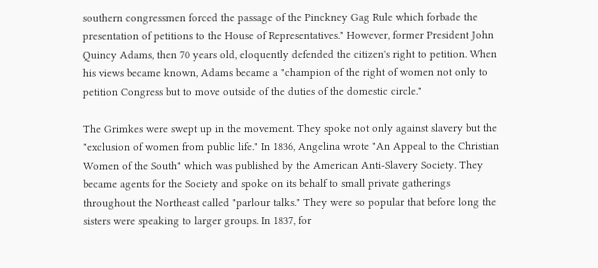southern congressmen forced the passage of the Pinckney Gag Rule which forbade the presentation of petitions to the House of Representatives." However, former President John Quincy Adams, then 70 years old, eloquently defended the citizen's right to petition. When his views became known, Adams became a "champion of the right of women not only to petition Congress but to move outside of the duties of the domestic circle."

The Grimkes were swept up in the movement. They spoke not only against slavery but the "exclusion of women from public life." In 1836, Angelina wrote "An Appeal to the Christian Women of the South" which was published by the American Anti-Slavery Society. They became agents for the Society and spoke on its behalf to small private gatherings throughout the Northeast called "parlour talks." They were so popular that before long the sisters were speaking to larger groups. In 1837, for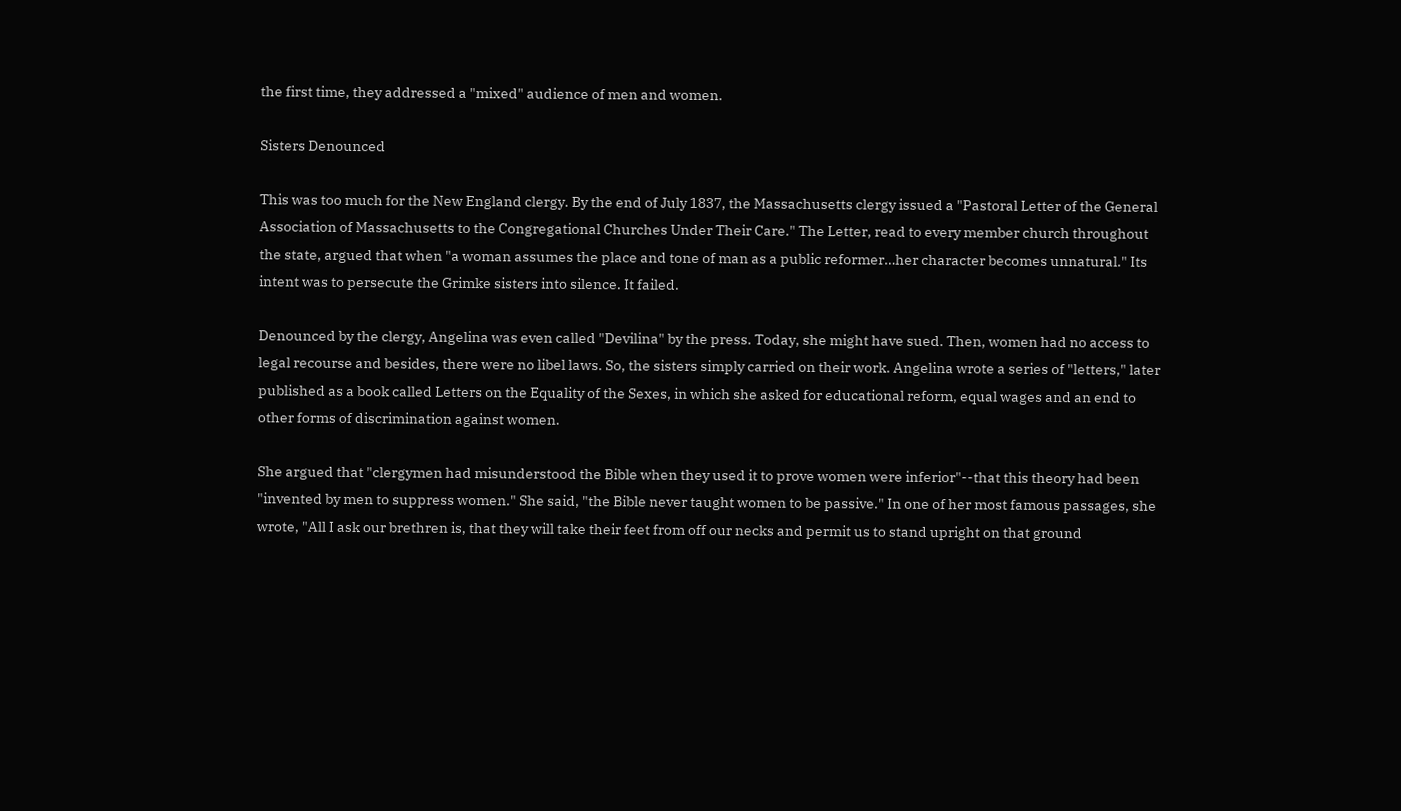the first time, they addressed a "mixed" audience of men and women.

Sisters Denounced

This was too much for the New England clergy. By the end of July 1837, the Massachusetts clergy issued a "Pastoral Letter of the General Association of Massachusetts to the Congregational Churches Under Their Care." The Letter, read to every member church throughout the state, argued that when "a woman assumes the place and tone of man as a public reformer…her character becomes unnatural." Its intent was to persecute the Grimke sisters into silence. It failed.

Denounced by the clergy, Angelina was even called "Devilina" by the press. Today, she might have sued. Then, women had no access to legal recourse and besides, there were no libel laws. So, the sisters simply carried on their work. Angelina wrote a series of "letters," later published as a book called Letters on the Equality of the Sexes, in which she asked for educational reform, equal wages and an end to other forms of discrimination against women.

She argued that "clergymen had misunderstood the Bible when they used it to prove women were inferior"--that this theory had been "invented by men to suppress women." She said, "the Bible never taught women to be passive." In one of her most famous passages, she wrote, "All I ask our brethren is, that they will take their feet from off our necks and permit us to stand upright on that ground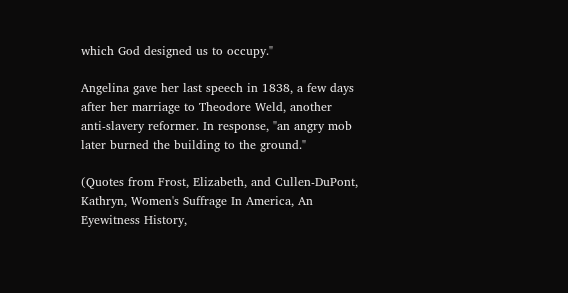which God designed us to occupy."

Angelina gave her last speech in 1838, a few days after her marriage to Theodore Weld, another anti-slavery reformer. In response, "an angry mob later burned the building to the ground."

(Quotes from Frost, Elizabeth, and Cullen-DuPont, Kathryn, Women's Suffrage In America, An Eyewitness History,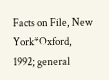Facts on File, New York*Oxford, 1992; general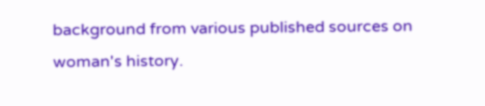background from various published sources on woman's history.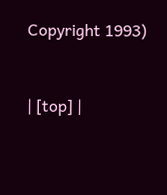Copyright 1993)


| [top] |